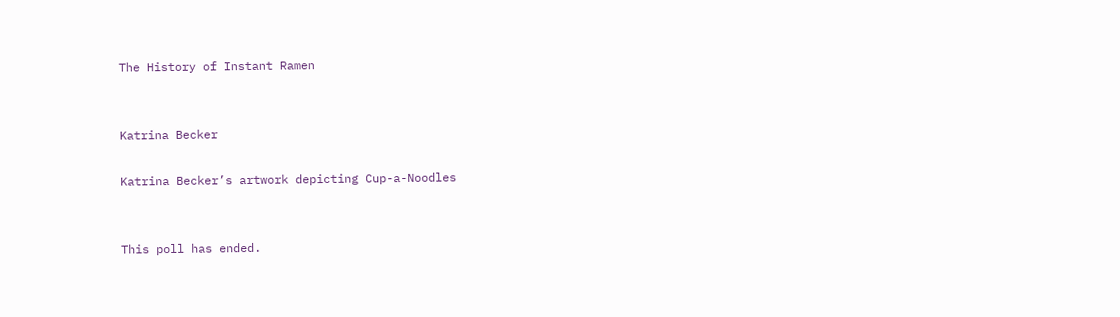The History of Instant Ramen


Katrina Becker

Katrina Becker’s artwork depicting Cup-a-Noodles


This poll has ended.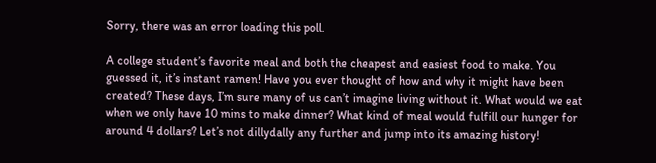Sorry, there was an error loading this poll.

A college student’s favorite meal and both the cheapest and easiest food to make. You guessed it, it’s instant ramen! Have you ever thought of how and why it might have been created? These days, I’m sure many of us can’t imagine living without it. What would we eat when we only have 10 mins to make dinner? What kind of meal would fulfill our hunger for around 4 dollars? Let’s not dillydally any further and jump into its amazing history!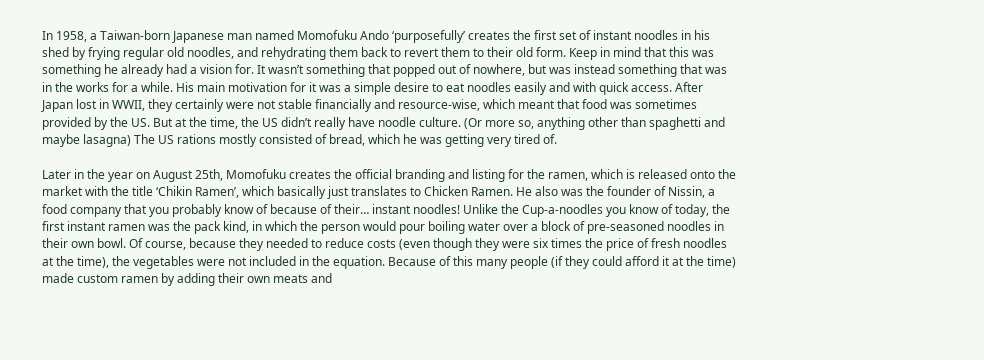In 1958, a Taiwan-born Japanese man named Momofuku Ando ‘purposefully’ creates the first set of instant noodles in his shed by frying regular old noodles, and rehydrating them back to revert them to their old form. Keep in mind that this was something he already had a vision for. It wasn’t something that popped out of nowhere, but was instead something that was in the works for a while. His main motivation for it was a simple desire to eat noodles easily and with quick access. After Japan lost in WWII, they certainly were not stable financially and resource-wise, which meant that food was sometimes provided by the US. But at the time, the US didn’t really have noodle culture. (Or more so, anything other than spaghetti and maybe lasagna) The US rations mostly consisted of bread, which he was getting very tired of.

Later in the year on August 25th, Momofuku creates the official branding and listing for the ramen, which is released onto the market with the title ‘Chikin Ramen’, which basically just translates to Chicken Ramen. He also was the founder of Nissin, a food company that you probably know of because of their… instant noodles! Unlike the Cup-a-noodles you know of today, the first instant ramen was the pack kind, in which the person would pour boiling water over a block of pre-seasoned noodles in their own bowl. Of course, because they needed to reduce costs (even though they were six times the price of fresh noodles at the time), the vegetables were not included in the equation. Because of this many people (if they could afford it at the time) made custom ramen by adding their own meats and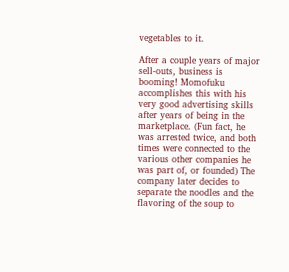vegetables to it.

After a couple years of major sell-outs, business is booming! Momofuku accomplishes this with his very good advertising skills after years of being in the marketplace. (Fun fact, he was arrested twice, and both times were connected to the various other companies he was part of, or founded) The company later decides to separate the noodles and the flavoring of the soup to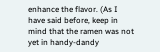enhance the flavor. (As I have said before, keep in mind that the ramen was not yet in handy-dandy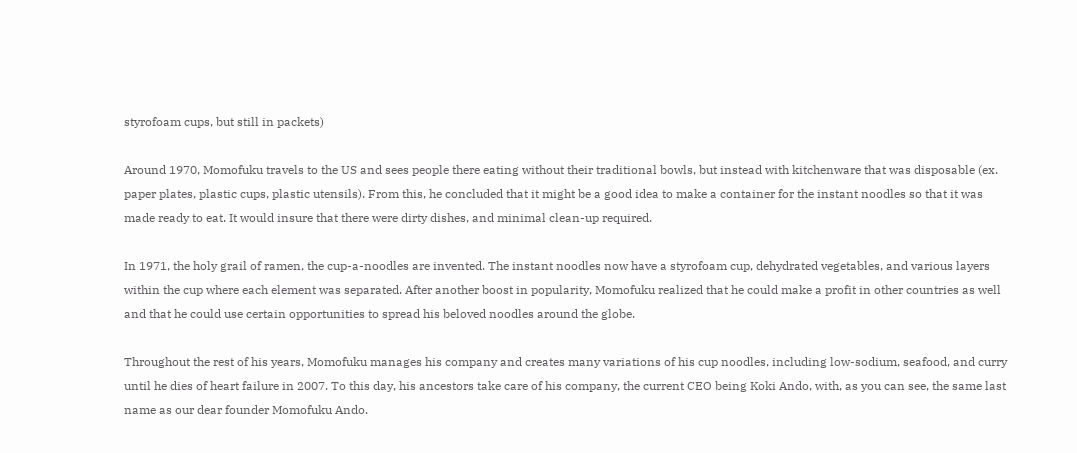styrofoam cups, but still in packets)

Around 1970, Momofuku travels to the US and sees people there eating without their traditional bowls, but instead with kitchenware that was disposable (ex. paper plates, plastic cups, plastic utensils). From this, he concluded that it might be a good idea to make a container for the instant noodles so that it was made ready to eat. It would insure that there were dirty dishes, and minimal clean-up required.

In 1971, the holy grail of ramen, the cup-a-noodles are invented. The instant noodles now have a styrofoam cup, dehydrated vegetables, and various layers within the cup where each element was separated. After another boost in popularity, Momofuku realized that he could make a profit in other countries as well and that he could use certain opportunities to spread his beloved noodles around the globe.

Throughout the rest of his years, Momofuku manages his company and creates many variations of his cup noodles, including low-sodium, seafood, and curry until he dies of heart failure in 2007. To this day, his ancestors take care of his company, the current CEO being Koki Ando, with, as you can see, the same last name as our dear founder Momofuku Ando.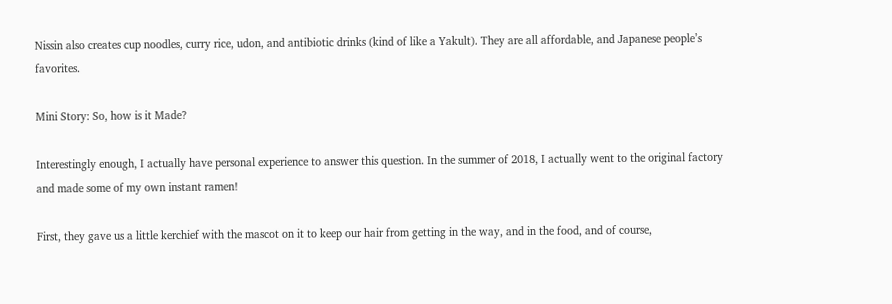Nissin also creates cup noodles, curry rice, udon, and antibiotic drinks (kind of like a Yakult). They are all affordable, and Japanese people’s favorites.

Mini Story: So, how is it Made?

Interestingly enough, I actually have personal experience to answer this question. In the summer of 2018, I actually went to the original factory and made some of my own instant ramen!

First, they gave us a little kerchief with the mascot on it to keep our hair from getting in the way, and in the food, and of course,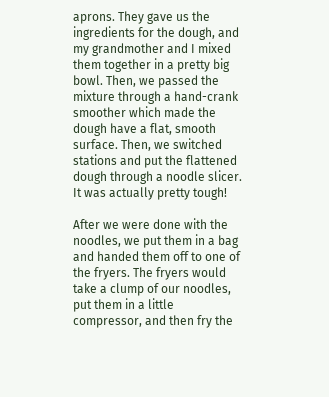aprons. They gave us the ingredients for the dough, and my grandmother and I mixed them together in a pretty big bowl. Then, we passed the mixture through a hand-crank smoother which made the dough have a flat, smooth surface. Then, we switched stations and put the flattened dough through a noodle slicer. It was actually pretty tough!

After we were done with the noodles, we put them in a bag and handed them off to one of the fryers. The fryers would take a clump of our noodles, put them in a little compressor, and then fry the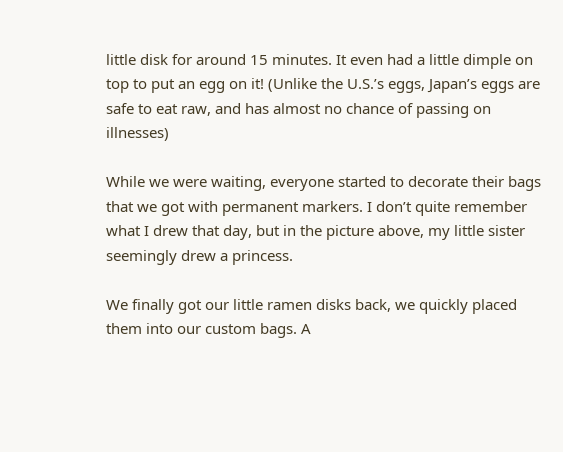little disk for around 15 minutes. It even had a little dimple on top to put an egg on it! (Unlike the U.S.’s eggs, Japan’s eggs are safe to eat raw, and has almost no chance of passing on illnesses)

While we were waiting, everyone started to decorate their bags that we got with permanent markers. I don’t quite remember what I drew that day, but in the picture above, my little sister seemingly drew a princess.

We finally got our little ramen disks back, we quickly placed them into our custom bags. A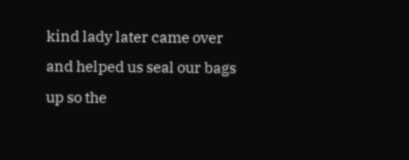kind lady later came over and helped us seal our bags up so the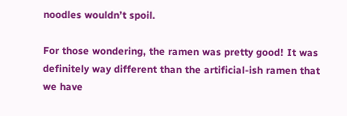noodles wouldn’t spoil.

For those wondering, the ramen was pretty good! It was definitely way different than the artificial-ish ramen that we have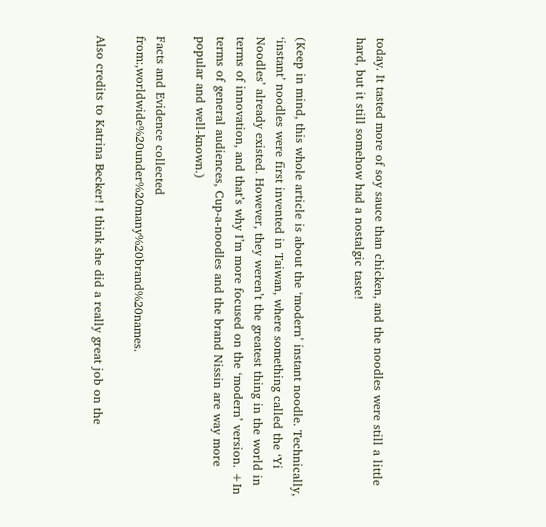today. It tasted more of soy sauce than chicken, and the noodles were still a little hard, but it still somehow had a nostalgic taste!


(Keep in mind, this whole article is about the ‘modern’ instant noodle. Technically, ‘instant’ noodles were first invented in Taiwan, where something called the ‘Yi Noodles’ already existed. However, they weren’t the greatest thing in the world in terms of innovation, and that’s why I’m more focused on the ‘modern’ version. +In terms of general audiences, Cup-a-noodles and the brand Nissin are way more popular and well-known.)

Facts and Evidence collected from:,worldwide%20under%20many%20brand%20names.

Also credits to Katrina Becker! I think she did a really great job on the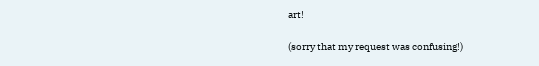art!

(sorry that my request was confusing!)